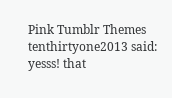Pink Tumblr Themes
tenthirtyone2013 said: yesss! that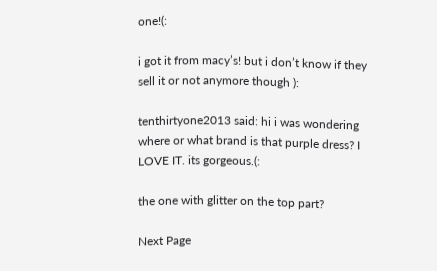one!(:

i got it from macy’s! but i don’t know if they sell it or not anymore though ):

tenthirtyone2013 said: hi i was wondering where or what brand is that purple dress? I LOVE IT. its gorgeous.(:

the one with glitter on the top part?

Next Page